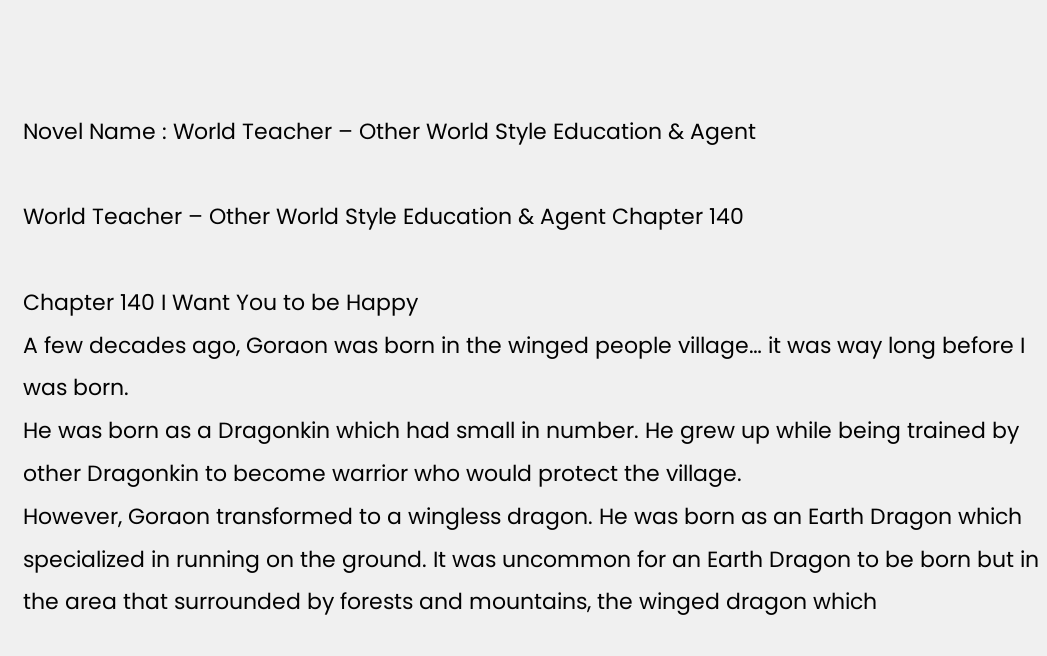Novel Name : World Teacher – Other World Style Education & Agent

World Teacher – Other World Style Education & Agent Chapter 140

Chapter 140 I Want You to be Happy
A few decades ago, Goraon was born in the winged people village… it was way long before I was born.
He was born as a Dragonkin which had small in number. He grew up while being trained by other Dragonkin to become warrior who would protect the village.
However, Goraon transformed to a wingless dragon. He was born as an Earth Dragon which specialized in running on the ground. It was uncommon for an Earth Dragon to be born but in the area that surrounded by forests and mountains, the winged dragon which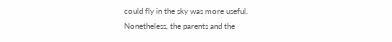could fly in the sky was more useful.
Nonetheless, the parents and the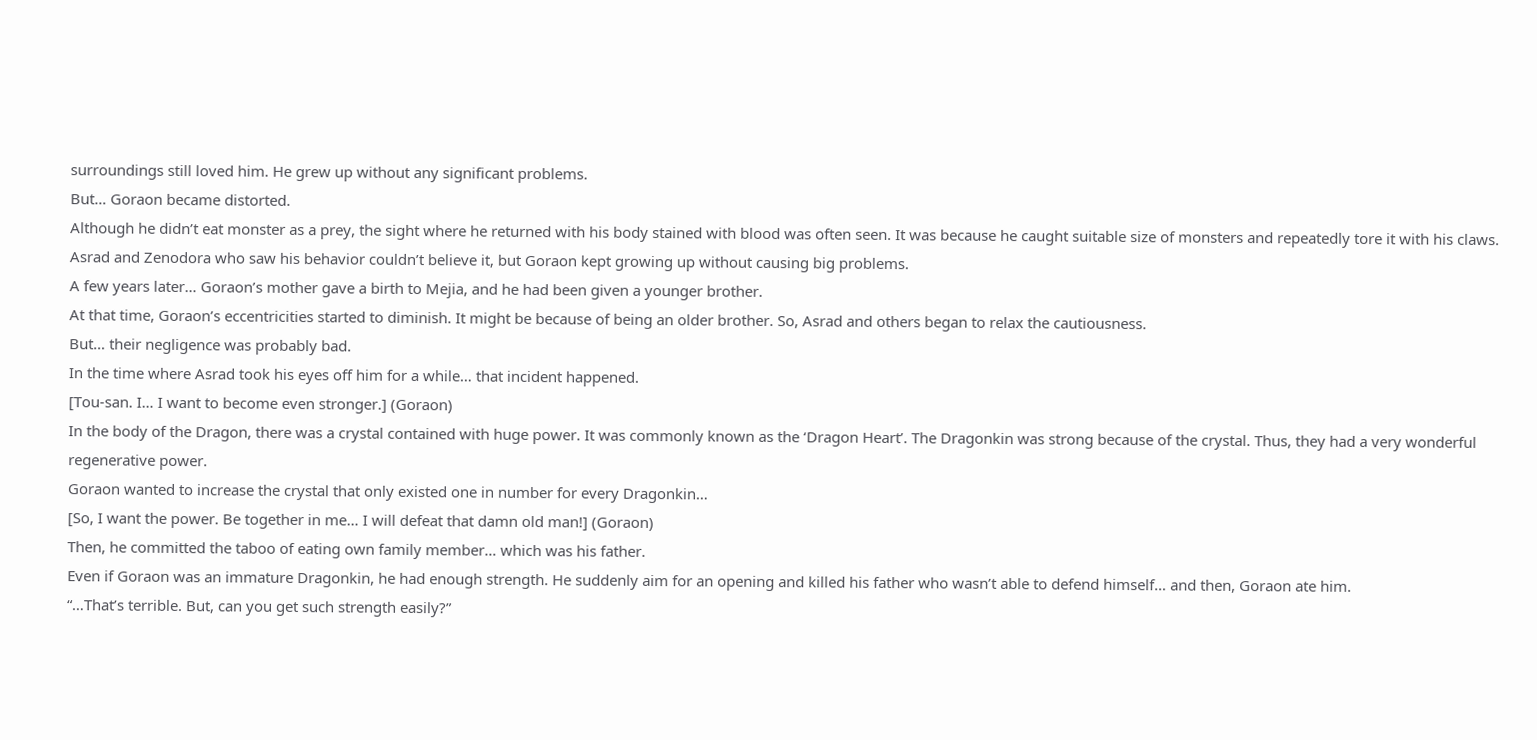surroundings still loved him. He grew up without any significant problems.
But… Goraon became distorted.
Although he didn’t eat monster as a prey, the sight where he returned with his body stained with blood was often seen. It was because he caught suitable size of monsters and repeatedly tore it with his claws.
Asrad and Zenodora who saw his behavior couldn’t believe it, but Goraon kept growing up without causing big problems.
A few years later… Goraon’s mother gave a birth to Mejia, and he had been given a younger brother.
At that time, Goraon’s eccentricities started to diminish. It might be because of being an older brother. So, Asrad and others began to relax the cautiousness.
But… their negligence was probably bad.
In the time where Asrad took his eyes off him for a while… that incident happened.
[Tou-san. I… I want to become even stronger.] (Goraon)
In the body of the Dragon, there was a crystal contained with huge power. It was commonly known as the ‘Dragon Heart’. The Dragonkin was strong because of the crystal. Thus, they had a very wonderful regenerative power.
Goraon wanted to increase the crystal that only existed one in number for every Dragonkin…
[So, I want the power. Be together in me… I will defeat that damn old man!] (Goraon)
Then, he committed the taboo of eating own family member… which was his father.
Even if Goraon was an immature Dragonkin, he had enough strength. He suddenly aim for an opening and killed his father who wasn’t able to defend himself… and then, Goraon ate him.
“…That’s terrible. But, can you get such strength easily?”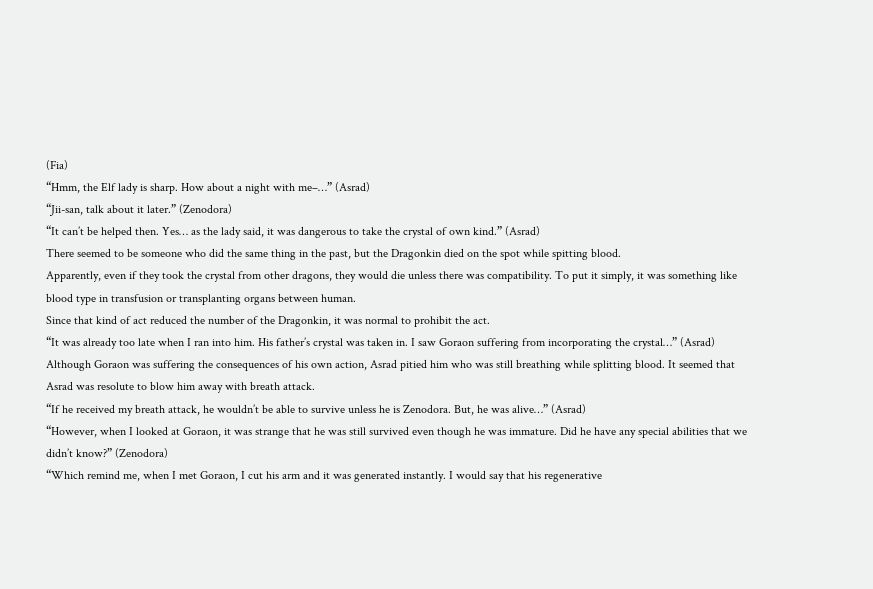(Fia)
“Hmm, the Elf lady is sharp. How about a night with me–…” (Asrad)
“Jii-san, talk about it later.” (Zenodora)
“It can’t be helped then. Yes… as the lady said, it was dangerous to take the crystal of own kind.” (Asrad)
There seemed to be someone who did the same thing in the past, but the Dragonkin died on the spot while spitting blood.
Apparently, even if they took the crystal from other dragons, they would die unless there was compatibility. To put it simply, it was something like blood type in transfusion or transplanting organs between human.
Since that kind of act reduced the number of the Dragonkin, it was normal to prohibit the act.
“It was already too late when I ran into him. His father’s crystal was taken in. I saw Goraon suffering from incorporating the crystal…” (Asrad)
Although Goraon was suffering the consequences of his own action, Asrad pitied him who was still breathing while splitting blood. It seemed that Asrad was resolute to blow him away with breath attack.
“If he received my breath attack, he wouldn’t be able to survive unless he is Zenodora. But, he was alive…” (Asrad)
“However, when I looked at Goraon, it was strange that he was still survived even though he was immature. Did he have any special abilities that we didn’t know?” (Zenodora)
“Which remind me, when I met Goraon, I cut his arm and it was generated instantly. I would say that his regenerative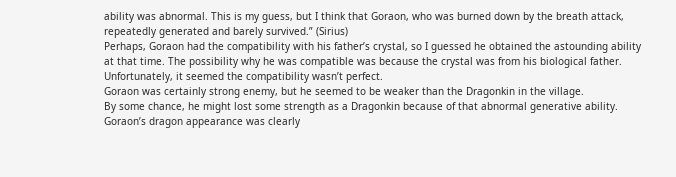ability was abnormal. This is my guess, but I think that Goraon, who was burned down by the breath attack, repeatedly generated and barely survived.” (Sirius)
Perhaps, Goraon had the compatibility with his father’s crystal, so I guessed he obtained the astounding ability at that time. The possibility why he was compatible was because the crystal was from his biological father.
Unfortunately, it seemed the compatibility wasn’t perfect.
Goraon was certainly strong enemy, but he seemed to be weaker than the Dragonkin in the village.
By some chance, he might lost some strength as a Dragonkin because of that abnormal generative ability. Goraon’s dragon appearance was clearly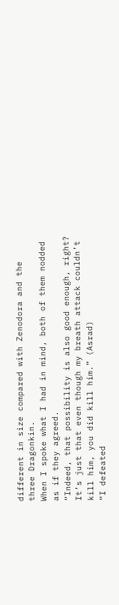different in size compared with Zenodora and the three Dragonkin.
When I spoke what I had in mind, both of them nodded as if they agreed.
“Indeed, that possibility is also good enough, right? It’s just that even though my breath attack couldn’t kill him, you did kill him.” (Asrad)
“I defeated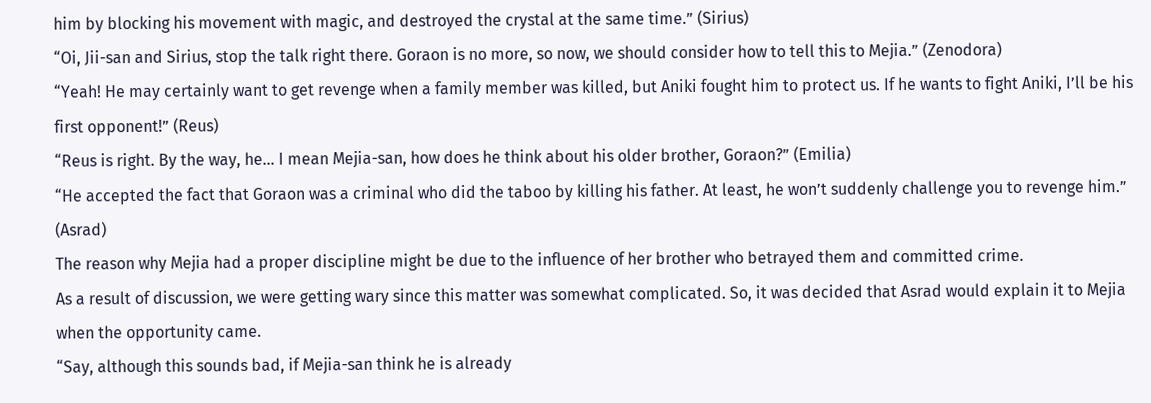him by blocking his movement with magic, and destroyed the crystal at the same time.” (Sirius)
“Oi, Jii-san and Sirius, stop the talk right there. Goraon is no more, so now, we should consider how to tell this to Mejia.” (Zenodora)
“Yeah! He may certainly want to get revenge when a family member was killed, but Aniki fought him to protect us. If he wants to fight Aniki, I’ll be his first opponent!” (Reus)
“Reus is right. By the way, he… I mean Mejia-san, how does he think about his older brother, Goraon?” (Emilia)
“He accepted the fact that Goraon was a criminal who did the taboo by killing his father. At least, he won’t suddenly challenge you to revenge him.” (Asrad)
The reason why Mejia had a proper discipline might be due to the influence of her brother who betrayed them and committed crime.
As a result of discussion, we were getting wary since this matter was somewhat complicated. So, it was decided that Asrad would explain it to Mejia when the opportunity came.
“Say, although this sounds bad, if Mejia-san think he is already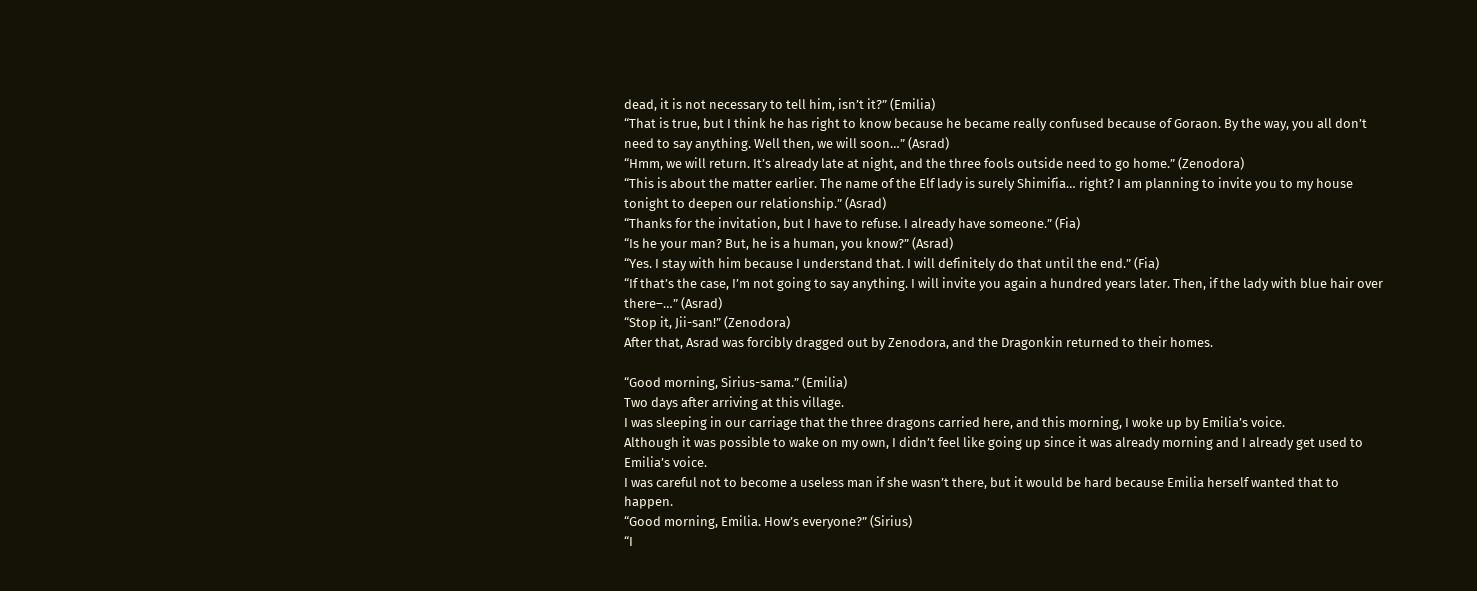dead, it is not necessary to tell him, isn’t it?” (Emilia)
“That is true, but I think he has right to know because he became really confused because of Goraon. By the way, you all don’t need to say anything. Well then, we will soon…” (Asrad)
“Hmm, we will return. It’s already late at night, and the three fools outside need to go home.” (Zenodora)
“This is about the matter earlier. The name of the Elf lady is surely Shimifia… right? I am planning to invite you to my house tonight to deepen our relationship.” (Asrad)
“Thanks for the invitation, but I have to refuse. I already have someone.” (Fia)
“Is he your man? But, he is a human, you know?” (Asrad)
“Yes. I stay with him because I understand that. I will definitely do that until the end.” (Fia)
“If that’s the case, I’m not going to say anything. I will invite you again a hundred years later. Then, if the lady with blue hair over there–…” (Asrad)
“Stop it, Jii-san!” (Zenodora)
After that, Asrad was forcibly dragged out by Zenodora, and the Dragonkin returned to their homes.

“Good morning, Sirius-sama.” (Emilia)
Two days after arriving at this village.
I was sleeping in our carriage that the three dragons carried here, and this morning, I woke up by Emilia’s voice.
Although it was possible to wake on my own, I didn’t feel like going up since it was already morning and I already get used to Emilia’s voice.
I was careful not to become a useless man if she wasn’t there, but it would be hard because Emilia herself wanted that to happen.
“Good morning, Emilia. How’s everyone?” (Sirius)
“I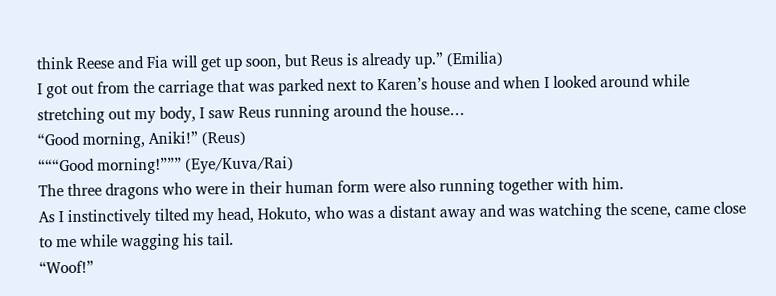think Reese and Fia will get up soon, but Reus is already up.” (Emilia)
I got out from the carriage that was parked next to Karen’s house and when I looked around while stretching out my body, I saw Reus running around the house…
“Good morning, Aniki!” (Reus)
“““Good morning!””” (Eye/Kuva/Rai)
The three dragons who were in their human form were also running together with him.
As I instinctively tilted my head, Hokuto, who was a distant away and was watching the scene, came close to me while wagging his tail.
“Woof!”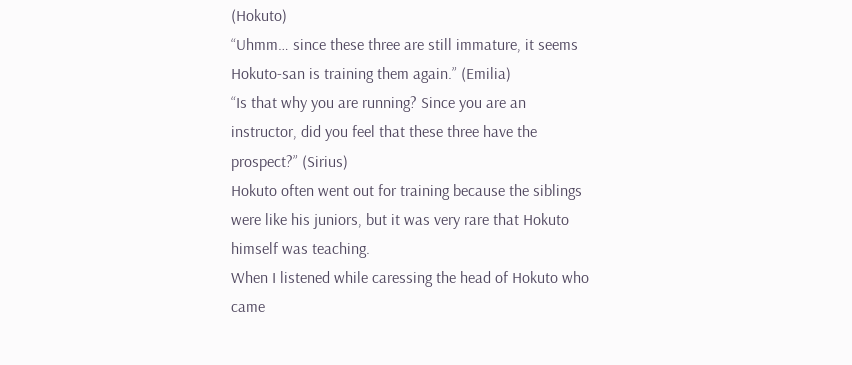(Hokuto)
“Uhmm… since these three are still immature, it seems Hokuto-san is training them again.” (Emilia)
“Is that why you are running? Since you are an instructor, did you feel that these three have the prospect?” (Sirius)
Hokuto often went out for training because the siblings were like his juniors, but it was very rare that Hokuto himself was teaching.
When I listened while caressing the head of Hokuto who came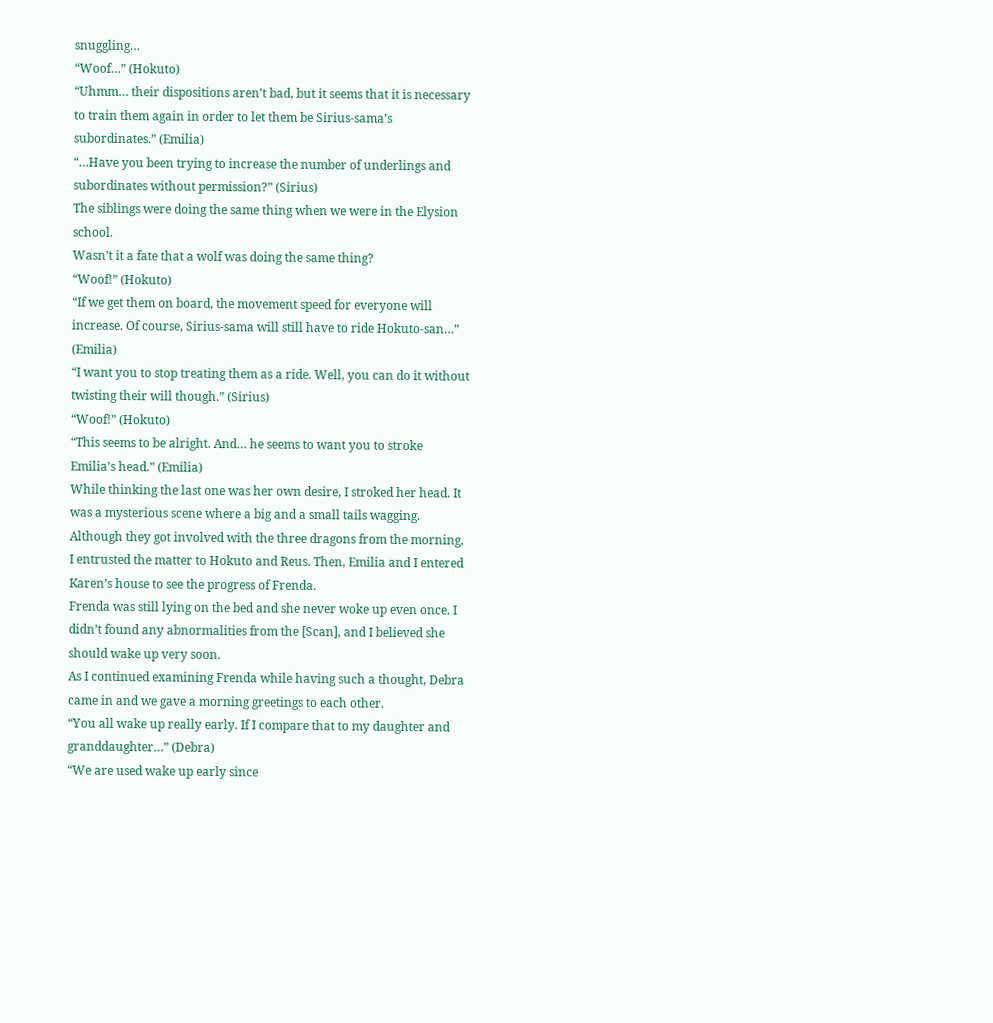snuggling…
“Woof…” (Hokuto)
“Uhmm… their dispositions aren’t bad, but it seems that it is necessary to train them again in order to let them be Sirius-sama’s subordinates.” (Emilia)
“…Have you been trying to increase the number of underlings and subordinates without permission?” (Sirius)
The siblings were doing the same thing when we were in the Elysion school.
Wasn’t it a fate that a wolf was doing the same thing?
“Woof!” (Hokuto)
“If we get them on board, the movement speed for everyone will increase. Of course, Sirius-sama will still have to ride Hokuto-san…” (Emilia)
“I want you to stop treating them as a ride. Well, you can do it without twisting their will though.” (Sirius)
“Woof!” (Hokuto)
“This seems to be alright. And… he seems to want you to stroke Emilia’s head.” (Emilia)
While thinking the last one was her own desire, I stroked her head. It was a mysterious scene where a big and a small tails wagging.
Although they got involved with the three dragons from the morning, I entrusted the matter to Hokuto and Reus. Then, Emilia and I entered Karen’s house to see the progress of Frenda.
Frenda was still lying on the bed and she never woke up even once. I didn’t found any abnormalities from the [Scan], and I believed she should wake up very soon.
As I continued examining Frenda while having such a thought, Debra came in and we gave a morning greetings to each other.
“You all wake up really early. If I compare that to my daughter and granddaughter…” (Debra)
“We are used wake up early since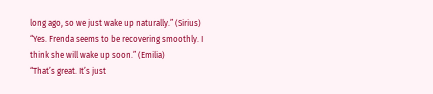long ago, so we just wake up naturally.” (Sirius)
“Yes. Frenda seems to be recovering smoothly. I think she will wake up soon.” (Emilia)
“That’s great. It’s just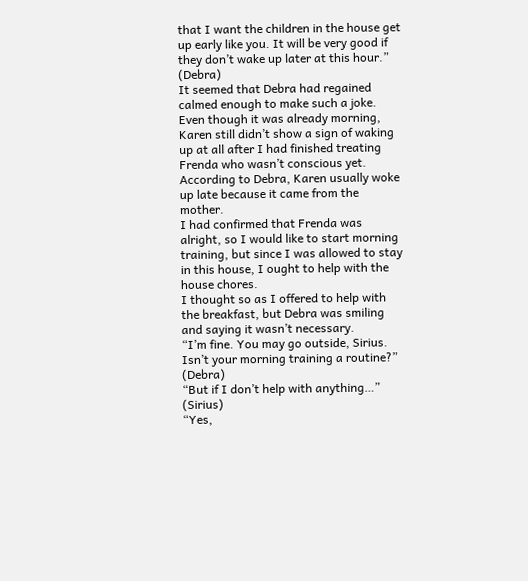that I want the children in the house get up early like you. It will be very good if they don’t wake up later at this hour.” (Debra)
It seemed that Debra had regained calmed enough to make such a joke.
Even though it was already morning, Karen still didn’t show a sign of waking up at all after I had finished treating Frenda who wasn’t conscious yet.
According to Debra, Karen usually woke up late because it came from the mother.
I had confirmed that Frenda was alright, so I would like to start morning training, but since I was allowed to stay in this house, I ought to help with the house chores.
I thought so as I offered to help with the breakfast, but Debra was smiling and saying it wasn’t necessary.
“I’m fine. You may go outside, Sirius. Isn’t your morning training a routine?” (Debra)
“But if I don’t help with anything…” (Sirius)
“Yes,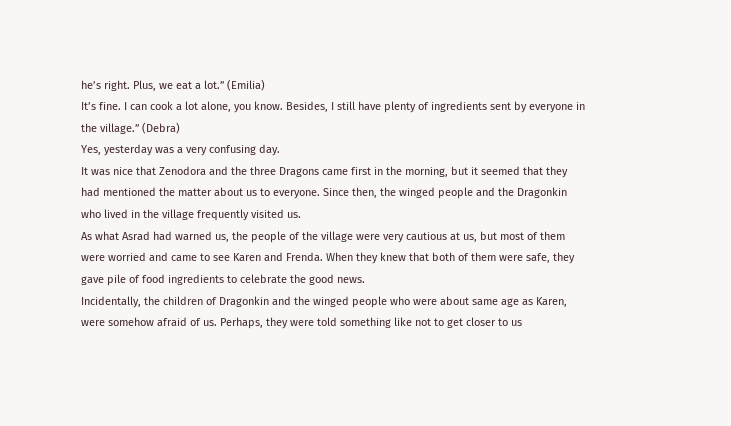he’s right. Plus, we eat a lot.” (Emilia)
It’s fine. I can cook a lot alone, you know. Besides, I still have plenty of ingredients sent by everyone in the village.” (Debra)
Yes, yesterday was a very confusing day.
It was nice that Zenodora and the three Dragons came first in the morning, but it seemed that they had mentioned the matter about us to everyone. Since then, the winged people and the Dragonkin who lived in the village frequently visited us.
As what Asrad had warned us, the people of the village were very cautious at us, but most of them were worried and came to see Karen and Frenda. When they knew that both of them were safe, they gave pile of food ingredients to celebrate the good news.
Incidentally, the children of Dragonkin and the winged people who were about same age as Karen, were somehow afraid of us. Perhaps, they were told something like not to get closer to us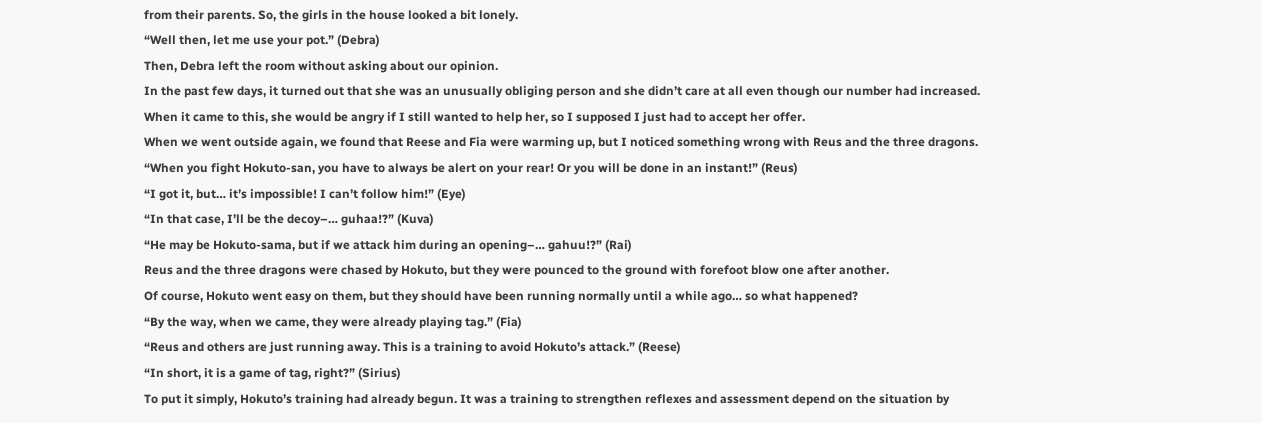from their parents. So, the girls in the house looked a bit lonely.
“Well then, let me use your pot.” (Debra)
Then, Debra left the room without asking about our opinion.
In the past few days, it turned out that she was an unusually obliging person and she didn’t care at all even though our number had increased. When it came to this, she would be angry if I still wanted to help her, so I supposed I just had to accept her offer.
When we went outside again, we found that Reese and Fia were warming up, but I noticed something wrong with Reus and the three dragons.
“When you fight Hokuto-san, you have to always be alert on your rear! Or you will be done in an instant!” (Reus)
“I got it, but… it’s impossible! I can’t follow him!” (Eye)
“In that case, I’ll be the decoy–… guhaa!?” (Kuva)
“He may be Hokuto-sama, but if we attack him during an opening–… gahuu!?” (Rai)
Reus and the three dragons were chased by Hokuto, but they were pounced to the ground with forefoot blow one after another.
Of course, Hokuto went easy on them, but they should have been running normally until a while ago… so what happened?
“By the way, when we came, they were already playing tag.” (Fia)
“Reus and others are just running away. This is a training to avoid Hokuto’s attack.” (Reese)
“In short, it is a game of tag, right?” (Sirius)
To put it simply, Hokuto’s training had already begun. It was a training to strengthen reflexes and assessment depend on the situation by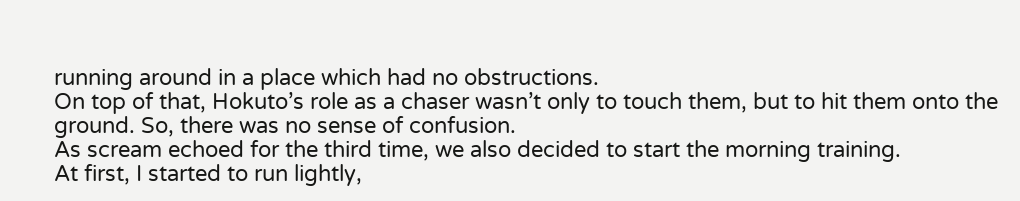running around in a place which had no obstructions.
On top of that, Hokuto’s role as a chaser wasn’t only to touch them, but to hit them onto the ground. So, there was no sense of confusion.
As scream echoed for the third time, we also decided to start the morning training.
At first, I started to run lightly,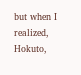but when I realized, Hokuto,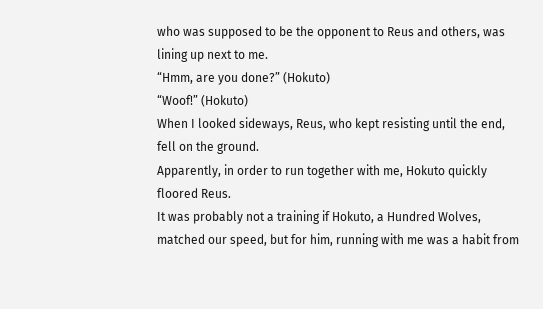who was supposed to be the opponent to Reus and others, was lining up next to me.
“Hmm, are you done?” (Hokuto)
“Woof!” (Hokuto)
When I looked sideways, Reus, who kept resisting until the end, fell on the ground.
Apparently, in order to run together with me, Hokuto quickly floored Reus.
It was probably not a training if Hokuto, a Hundred Wolves, matched our speed, but for him, running with me was a habit from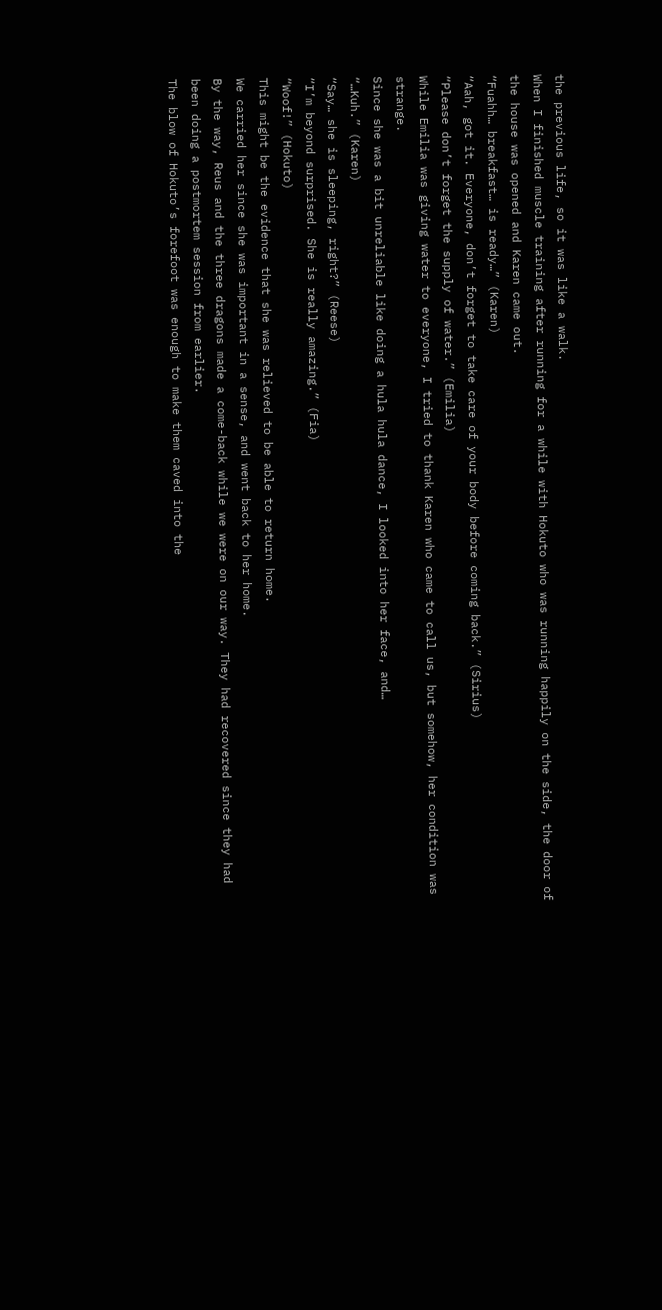the previous life, so it was like a walk.
When I finished muscle training after running for a while with Hokuto who was running happily on the side, the door of the house was opened and Karen came out.
“Fuahh… breakfast… is ready…” (Karen)
“Aah, got it. Everyone, don’t forget to take care of your body before coming back.” (Sirius)
“Please don’t forget the supply of water.” (Emilia)
While Emilia was giving water to everyone, I tried to thank Karen who came to call us, but somehow, her condition was strange.
Since she was a bit unreliable like doing a hula hula dance, I looked into her face, and…
“…Kuh.” (Karen)
“Say… she is sleeping, right?” (Reese)
“I’m beyond surprised. She is really amazing.” (Fia)
“Woof!” (Hokuto)
This might be the evidence that she was relieved to be able to return home.
We carried her since she was important in a sense, and went back to her home.
By the way, Reus and the three dragons made a come-back while we were on our way. They had recovered since they had been doing a postmortem session from earlier.
The blow of Hokuto’s forefoot was enough to make them caved into the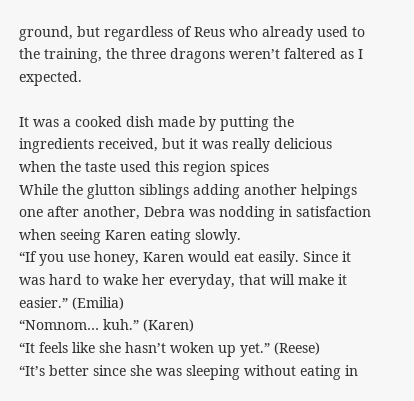ground, but regardless of Reus who already used to the training, the three dragons weren’t faltered as I expected.

It was a cooked dish made by putting the ingredients received, but it was really delicious when the taste used this region spices
While the glutton siblings adding another helpings one after another, Debra was nodding in satisfaction when seeing Karen eating slowly.
“If you use honey, Karen would eat easily. Since it was hard to wake her everyday, that will make it easier.” (Emilia)
“Nomnom… kuh.” (Karen)
“It feels like she hasn’t woken up yet.” (Reese)
“It’s better since she was sleeping without eating in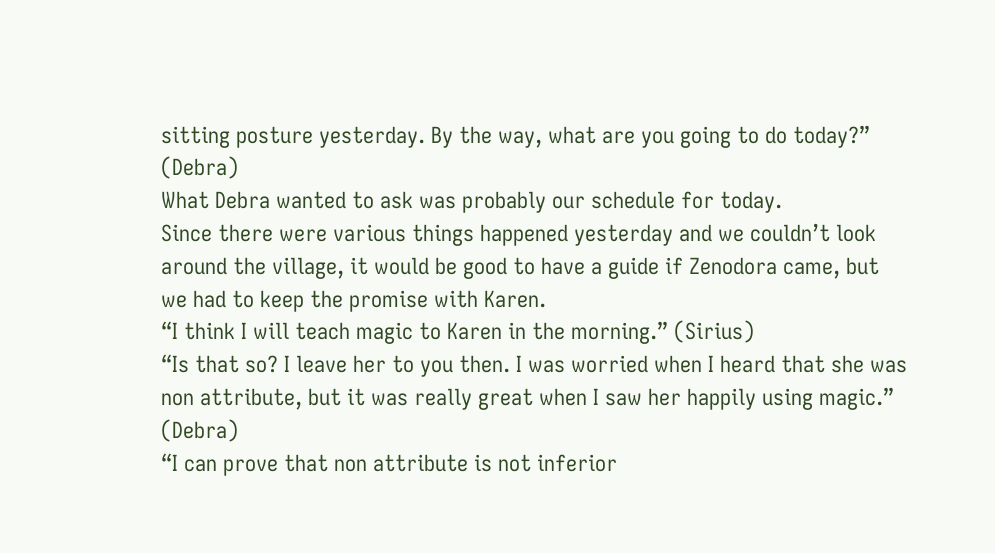sitting posture yesterday. By the way, what are you going to do today?” (Debra)
What Debra wanted to ask was probably our schedule for today.
Since there were various things happened yesterday and we couldn’t look around the village, it would be good to have a guide if Zenodora came, but we had to keep the promise with Karen.
“I think I will teach magic to Karen in the morning.” (Sirius)
“Is that so? I leave her to you then. I was worried when I heard that she was non attribute, but it was really great when I saw her happily using magic.” (Debra)
“I can prove that non attribute is not inferior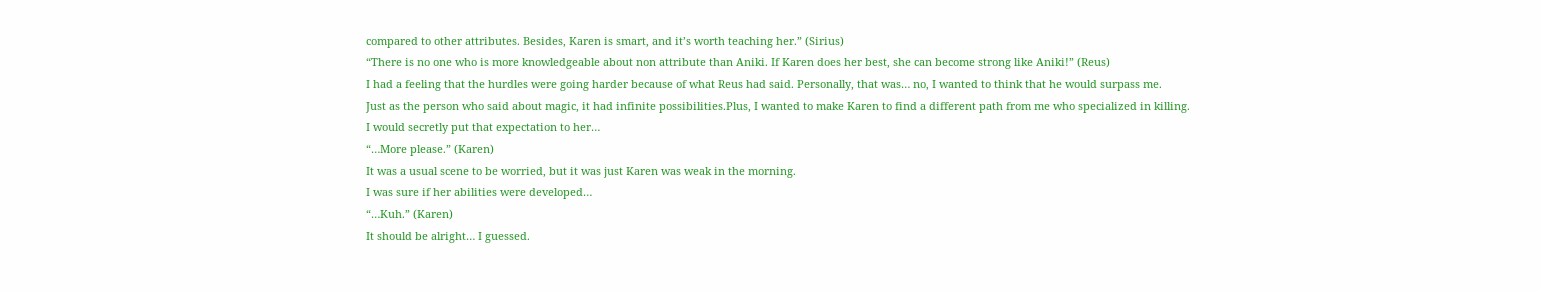compared to other attributes. Besides, Karen is smart, and it’s worth teaching her.” (Sirius)
“There is no one who is more knowledgeable about non attribute than Aniki. If Karen does her best, she can become strong like Aniki!” (Reus)
I had a feeling that the hurdles were going harder because of what Reus had said. Personally, that was… no, I wanted to think that he would surpass me.
Just as the person who said about magic, it had infinite possibilities.Plus, I wanted to make Karen to find a different path from me who specialized in killing.
I would secretly put that expectation to her…
“…More please.” (Karen)
It was a usual scene to be worried, but it was just Karen was weak in the morning.
I was sure if her abilities were developed…
“…Kuh.” (Karen)
It should be alright… I guessed.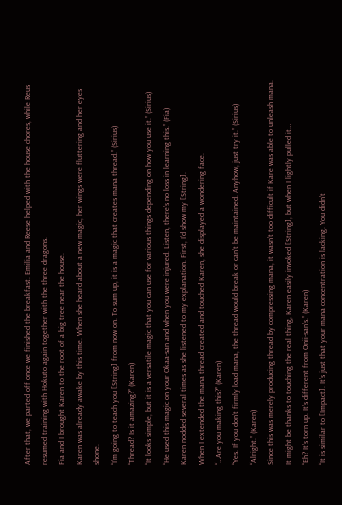After that, we parted off once we finished the breakfast. Emilia and Reese helped with the house chores, while Reus resumed training with Hokuto again together with the three dragons.
Fia and I brought Karen to the root of a big tree near the house.
Karen was already awake by this time. When she heard about a new magic, her wings were fluttering and her eyes shone.
“I’m going to teach you [String] from now on. To sum up, it is a magic that creates mana thread.” (Sirius)
“Thread? Is it amazing?” (Karen)
“It looks simple, but it is a versatile magic that you can use for various things depending on how you use it.” (Sirius)
“He used this magic on your Okaa-san and when you were injured. Listen, there’s no loss in learning this.” (Fia)
Karen nodded several times as she listened to my explanation. First, I’d show my [String].
When I extended the mana thread created and touched Karen, she displayed a wondering face.
“…Are you making this?” (Karen)
“Yes. If you don’t firmly load mana, the thread would break or can’t be maintained. Anyhow, just try it.” (Sirius)
“Alright.” (Karen)
Since this was merely producing thread by compressing mana, it wasn’t too difficult if Kare was able to unleash mana.
It might be thanks to touching the real thing, Karen easily invoked [String], but when I lightly pulled it…
“Eh? It’s torn up. It’s different from Onii-san’s.” (Karen)
“It is similar to [Impact]. It’s just that your mana concentration is lacking. You didn’t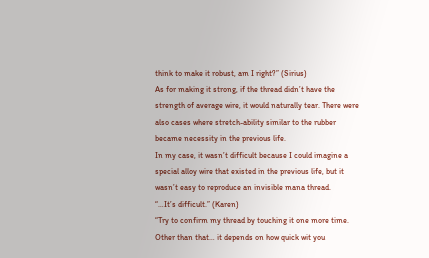think to make it robust, am I right?” (Sirius)
As for making it strong, if the thread didn’t have the strength of average wire, it would naturally tear. There were also cases where stretch-ability similar to the rubber became necessity in the previous life.
In my case, it wasn’t difficult because I could imagine a special alloy wire that existed in the previous life, but it wasn’t easy to reproduce an invisible mana thread.
“…It’s difficult.” (Karen)
“Try to confirm my thread by touching it one more time. Other than that… it depends on how quick wit you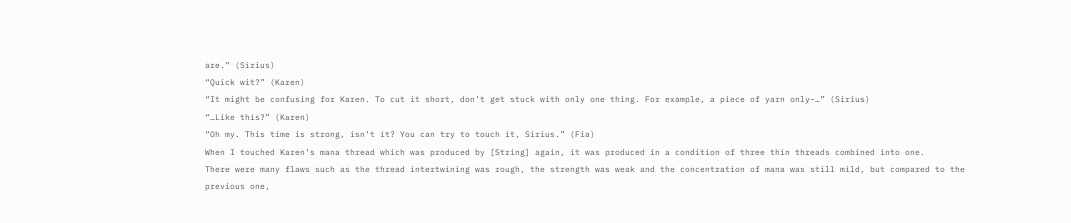are.” (Sirius)
“Quick wit?” (Karen)
“It might be confusing for Karen. To cut it short, don’t get stuck with only one thing. For example, a piece of yarn only–…” (Sirius)
“…Like this?” (Karen)
“Oh my. This time is strong, isn’t it? You can try to touch it, Sirius.” (Fia)
When I touched Karen’s mana thread which was produced by [String] again, it was produced in a condition of three thin threads combined into one.
There were many flaws such as the thread intertwining was rough, the strength was weak and the concentration of mana was still mild, but compared to the previous one,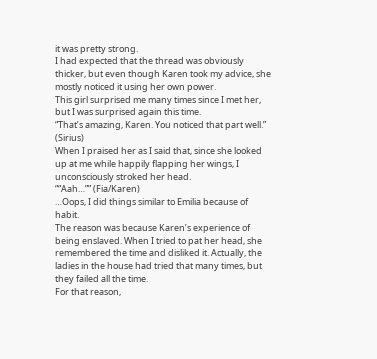it was pretty strong.
I had expected that the thread was obviously thicker, but even though Karen took my advice, she mostly noticed it using her own power.
This girl surprised me many times since I met her, but I was surprised again this time.
“That’s amazing, Karen. You noticed that part well.” (Sirius)
When I praised her as I said that, since she looked up at me while happily flapping her wings, I unconsciously stroked her head.
““Aah…”” (Fia/Karen)
…Oops, I did things similar to Emilia because of habit.
The reason was because Karen’s experience of being enslaved. When I tried to pat her head, she remembered the time and disliked it. Actually, the ladies in the house had tried that many times, but they failed all the time.
For that reason,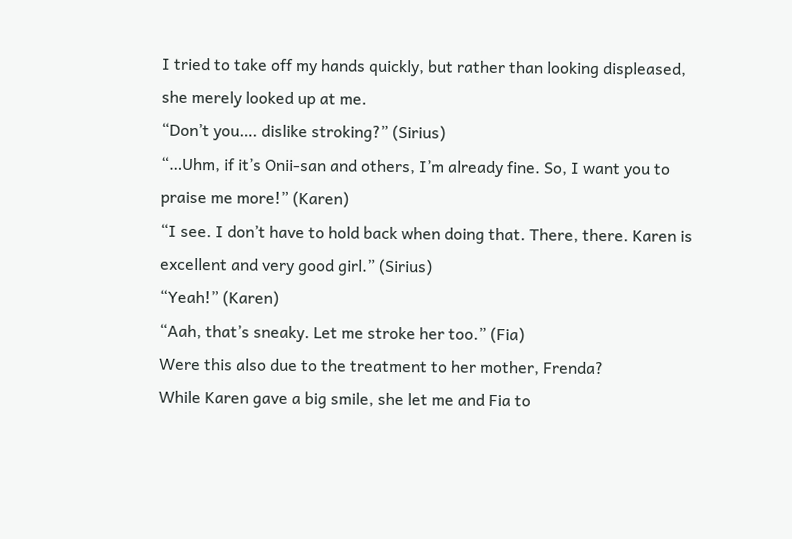I tried to take off my hands quickly, but rather than looking displeased, she merely looked up at me.
“Don’t you…. dislike stroking?” (Sirius)
“…Uhm, if it’s Onii-san and others, I’m already fine. So, I want you to praise me more!” (Karen)
“I see. I don’t have to hold back when doing that. There, there. Karen is excellent and very good girl.” (Sirius)
“Yeah!” (Karen)
“Aah, that’s sneaky. Let me stroke her too.” (Fia)
Were this also due to the treatment to her mother, Frenda?
While Karen gave a big smile, she let me and Fia to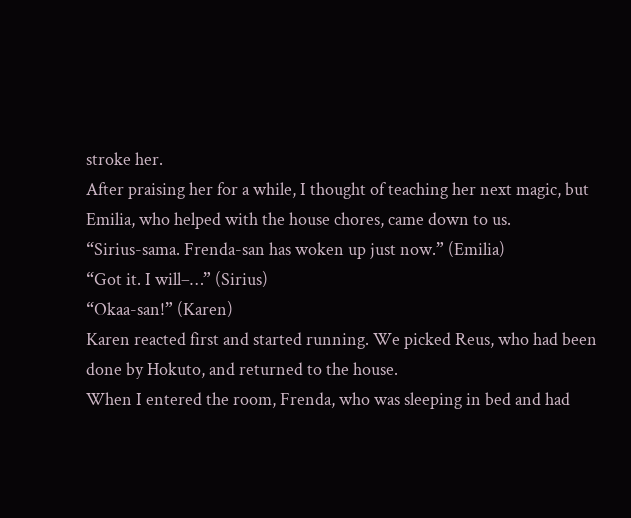stroke her.
After praising her for a while, I thought of teaching her next magic, but Emilia, who helped with the house chores, came down to us.
“Sirius-sama. Frenda-san has woken up just now.” (Emilia)
“Got it. I will–…” (Sirius)
“Okaa-san!” (Karen)
Karen reacted first and started running. We picked Reus, who had been done by Hokuto, and returned to the house.
When I entered the room, Frenda, who was sleeping in bed and had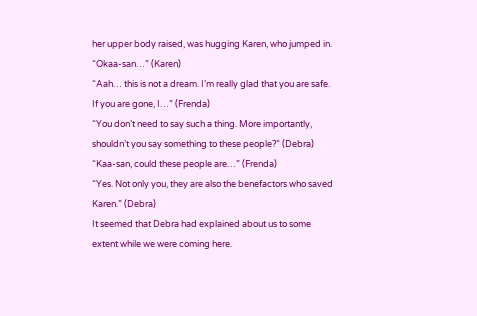her upper body raised, was hugging Karen, who jumped in.
“Okaa-san…” (Karen)
“Aah… this is not a dream. I’m really glad that you are safe. If you are gone, I…” (Frenda)
“You don’t need to say such a thing. More importantly, shouldn’t you say something to these people?” (Debra)
“Kaa-san, could these people are…” (Frenda)
“Yes. Not only you, they are also the benefactors who saved Karen.” (Debra)
It seemed that Debra had explained about us to some extent while we were coming here.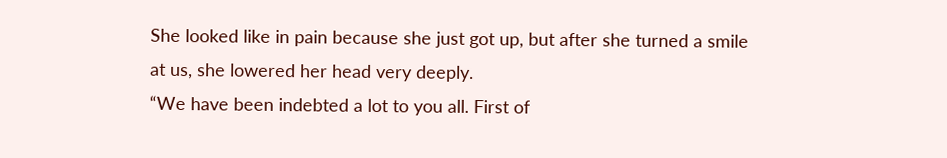She looked like in pain because she just got up, but after she turned a smile at us, she lowered her head very deeply.
“We have been indebted a lot to you all. First of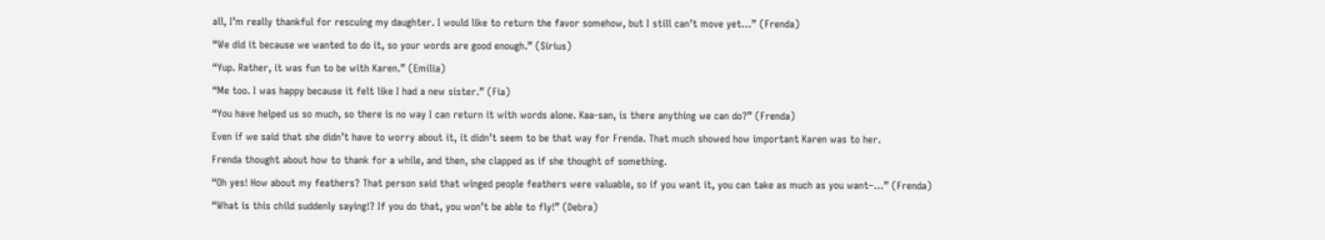all, I’m really thankful for rescuing my daughter. I would like to return the favor somehow, but I still can’t move yet…” (Frenda)
“We did it because we wanted to do it, so your words are good enough.” (Sirius)
“Yup. Rather, it was fun to be with Karen.” (Emilia)
“Me too. I was happy because it felt like I had a new sister.” (Fia)
“You have helped us so much, so there is no way I can return it with words alone. Kaa-san, is there anything we can do?” (Frenda)
Even if we said that she didn’t have to worry about it, it didn’t seem to be that way for Frenda. That much showed how important Karen was to her.
Frenda thought about how to thank for a while, and then, she clapped as if she thought of something.
“Oh yes! How about my feathers? That person said that winged people feathers were valuable, so if you want it, you can take as much as you want–…” (Frenda)
“What is this child suddenly saying!? If you do that, you won’t be able to fly!” (Debra)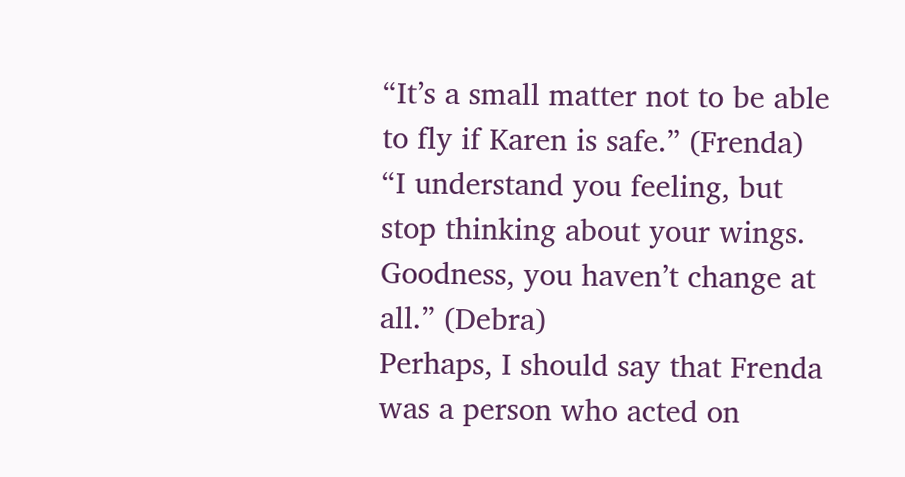“It’s a small matter not to be able to fly if Karen is safe.” (Frenda)
“I understand you feeling, but stop thinking about your wings. Goodness, you haven’t change at all.” (Debra)
Perhaps, I should say that Frenda was a person who acted on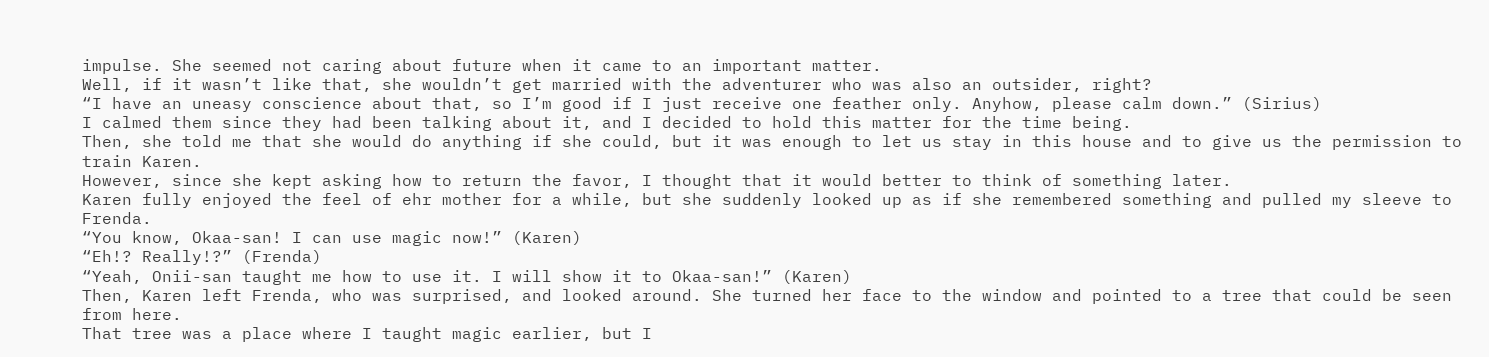impulse. She seemed not caring about future when it came to an important matter.
Well, if it wasn’t like that, she wouldn’t get married with the adventurer who was also an outsider, right?
“I have an uneasy conscience about that, so I’m good if I just receive one feather only. Anyhow, please calm down.” (Sirius)
I calmed them since they had been talking about it, and I decided to hold this matter for the time being.
Then, she told me that she would do anything if she could, but it was enough to let us stay in this house and to give us the permission to train Karen.
However, since she kept asking how to return the favor, I thought that it would better to think of something later.
Karen fully enjoyed the feel of ehr mother for a while, but she suddenly looked up as if she remembered something and pulled my sleeve to Frenda.
“You know, Okaa-san! I can use magic now!” (Karen)
“Eh!? Really!?” (Frenda)
“Yeah, Onii-san taught me how to use it. I will show it to Okaa-san!” (Karen)
Then, Karen left Frenda, who was surprised, and looked around. She turned her face to the window and pointed to a tree that could be seen from here.
That tree was a place where I taught magic earlier, but I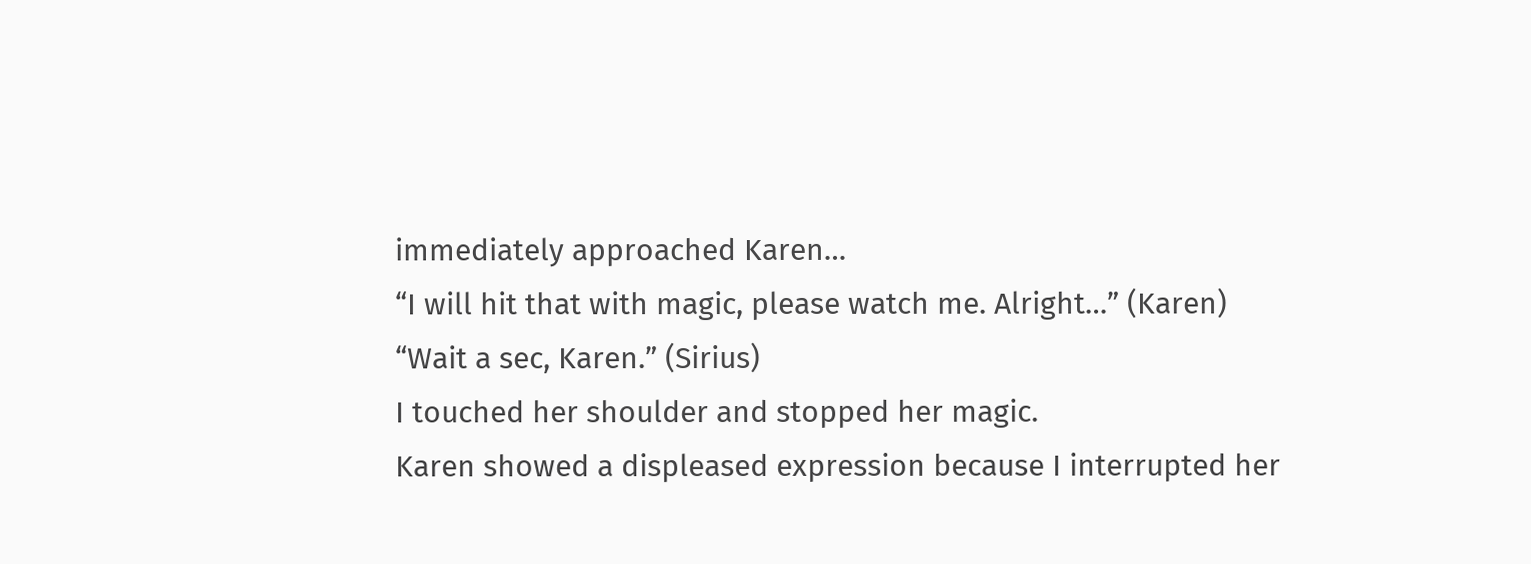immediately approached Karen…
“I will hit that with magic, please watch me. Alright…” (Karen)
“Wait a sec, Karen.” (Sirius)
I touched her shoulder and stopped her magic.
Karen showed a displeased expression because I interrupted her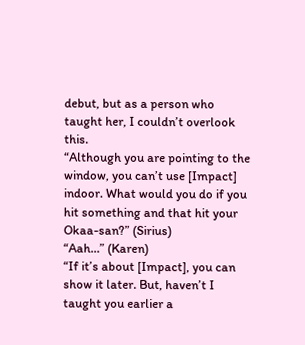debut, but as a person who taught her, I couldn’t overlook this.
“Although you are pointing to the window, you can’t use [Impact] indoor. What would you do if you hit something and that hit your Okaa-san?” (Sirius)
“Aah…” (Karen)
“If it’s about [Impact], you can show it later. But, haven’t I taught you earlier a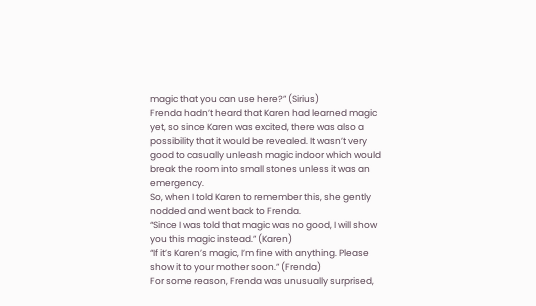magic that you can use here?” (Sirius)
Frenda hadn’t heard that Karen had learned magic yet, so since Karen was excited, there was also a possibility that it would be revealed. It wasn’t very good to casually unleash magic indoor which would break the room into small stones unless it was an emergency.
So, when I told Karen to remember this, she gently nodded and went back to Frenda.
“Since I was told that magic was no good, I will show you this magic instead.” (Karen)
“If it’s Karen’s magic, I’m fine with anything. Please show it to your mother soon.” (Frenda)
For some reason, Frenda was unusually surprised,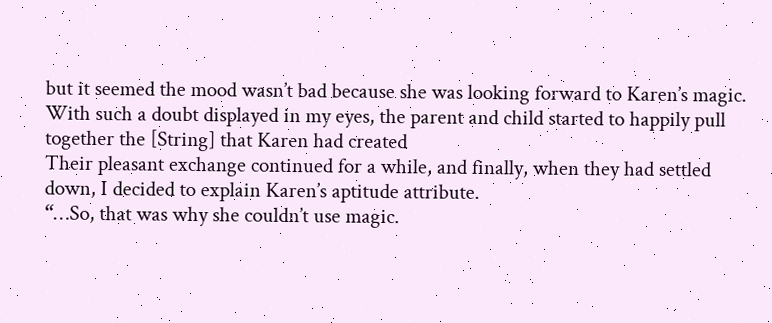but it seemed the mood wasn’t bad because she was looking forward to Karen’s magic.
With such a doubt displayed in my eyes, the parent and child started to happily pull together the [String] that Karen had created
Their pleasant exchange continued for a while, and finally, when they had settled down, I decided to explain Karen’s aptitude attribute.
“…So, that was why she couldn’t use magic.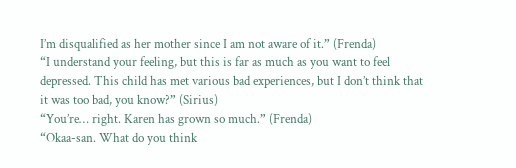I’m disqualified as her mother since I am not aware of it.” (Frenda)
“I understand your feeling, but this is far as much as you want to feel depressed. This child has met various bad experiences, but I don’t think that it was too bad, you know?” (Sirius)
“You’re… right. Karen has grown so much.” (Frenda)
“Okaa-san. What do you think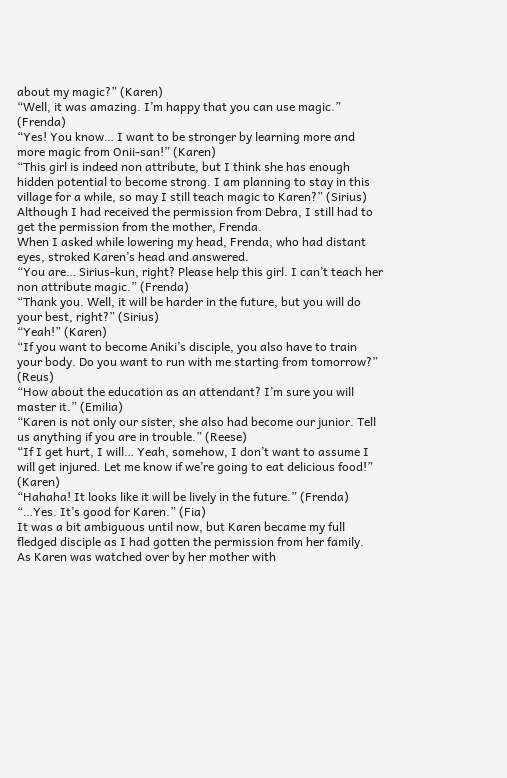about my magic?” (Karen)
“Well, it was amazing. I’m happy that you can use magic.” (Frenda)
“Yes! You know… I want to be stronger by learning more and more magic from Onii-san!” (Karen)
“This girl is indeed non attribute, but I think she has enough hidden potential to become strong. I am planning to stay in this village for a while, so may I still teach magic to Karen?” (Sirius)
Although I had received the permission from Debra, I still had to get the permission from the mother, Frenda.
When I asked while lowering my head, Frenda, who had distant eyes, stroked Karen’s head and answered.
“You are… Sirius-kun, right? Please help this girl. I can’t teach her non attribute magic.” (Frenda)
“Thank you. Well, it will be harder in the future, but you will do your best, right?” (Sirius)
“Yeah!” (Karen)
“If you want to become Aniki’s disciple, you also have to train your body. Do you want to run with me starting from tomorrow?” (Reus)
“How about the education as an attendant? I’m sure you will master it.” (Emilia)
“Karen is not only our sister, she also had become our junior. Tell us anything if you are in trouble.” (Reese)
“If I get hurt, I will… Yeah, somehow, I don’t want to assume I will get injured. Let me know if we’re going to eat delicious food!” (Karen)
“Hahaha! It looks like it will be lively in the future.” (Frenda)
“…Yes. It’s good for Karen.” (Fia)
It was a bit ambiguous until now, but Karen became my full fledged disciple as I had gotten the permission from her family.
As Karen was watched over by her mother with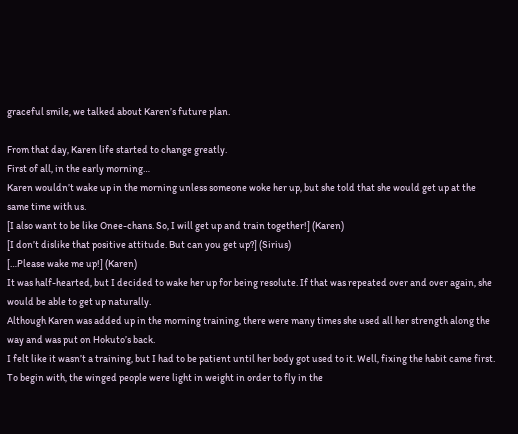graceful smile, we talked about Karen’s future plan.

From that day, Karen life started to change greatly.
First of all, in the early morning…
Karen wouldn’t wake up in the morning unless someone woke her up, but she told that she would get up at the same time with us.
[I also want to be like Onee-chans. So, I will get up and train together!] (Karen)
[I don’t dislike that positive attitude. But can you get up?] (Sirius)
[…Please wake me up!] (Karen)
It was half-hearted, but I decided to wake her up for being resolute. If that was repeated over and over again, she would be able to get up naturally.
Although Karen was added up in the morning training, there were many times she used all her strength along the way and was put on Hokuto’s back.
I felt like it wasn’t a training, but I had to be patient until her body got used to it. Well, fixing the habit came first.
To begin with, the winged people were light in weight in order to fly in the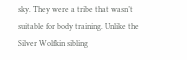sky. They were a tribe that wasn’t suitable for body training. Unlike the Silver Wolfkin sibling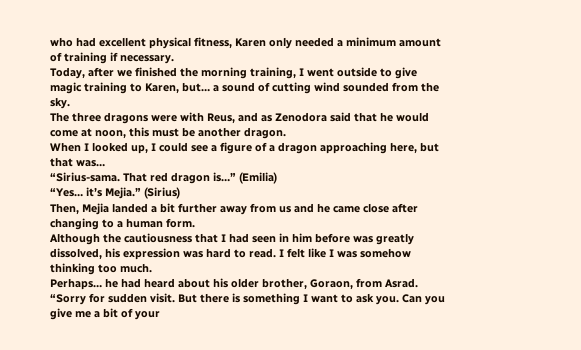who had excellent physical fitness, Karen only needed a minimum amount of training if necessary.
Today, after we finished the morning training, I went outside to give magic training to Karen, but… a sound of cutting wind sounded from the sky.
The three dragons were with Reus, and as Zenodora said that he would come at noon, this must be another dragon.
When I looked up, I could see a figure of a dragon approaching here, but that was…
“Sirius-sama. That red dragon is…” (Emilia)
“Yes… it’s Mejia.” (Sirius)
Then, Mejia landed a bit further away from us and he came close after changing to a human form.
Although the cautiousness that I had seen in him before was greatly dissolved, his expression was hard to read. I felt like I was somehow thinking too much.
Perhaps… he had heard about his older brother, Goraon, from Asrad.
“Sorry for sudden visit. But there is something I want to ask you. Can you give me a bit of your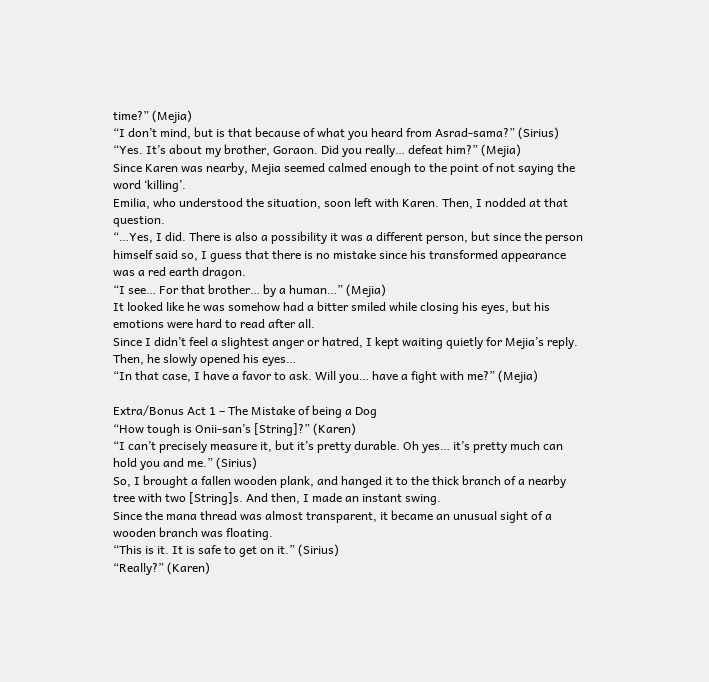time?” (Mejia)
“I don’t mind, but is that because of what you heard from Asrad-sama?” (Sirius)
“Yes. It’s about my brother, Goraon. Did you really… defeat him?” (Mejia)
Since Karen was nearby, Mejia seemed calmed enough to the point of not saying the word ‘killing’.
Emilia, who understood the situation, soon left with Karen. Then, I nodded at that question.
“…Yes, I did. There is also a possibility it was a different person, but since the person himself said so, I guess that there is no mistake since his transformed appearance was a red earth dragon.
“I see… For that brother… by a human…” (Mejia)
It looked like he was somehow had a bitter smiled while closing his eyes, but his emotions were hard to read after all.
Since I didn’t feel a slightest anger or hatred, I kept waiting quietly for Mejia’s reply.
Then, he slowly opened his eyes…
“In that case, I have a favor to ask. Will you… have a fight with me?” (Mejia)

Extra/Bonus Act 1 – The Mistake of being a Dog
“How tough is Onii-san’s [String]?” (Karen)
“I can’t precisely measure it, but it’s pretty durable. Oh yes… it’s pretty much can hold you and me.” (Sirius)
So, I brought a fallen wooden plank, and hanged it to the thick branch of a nearby tree with two [String]s. And then, I made an instant swing.
Since the mana thread was almost transparent, it became an unusual sight of a wooden branch was floating.
“This is it. It is safe to get on it.” (Sirius)
“Really?” (Karen)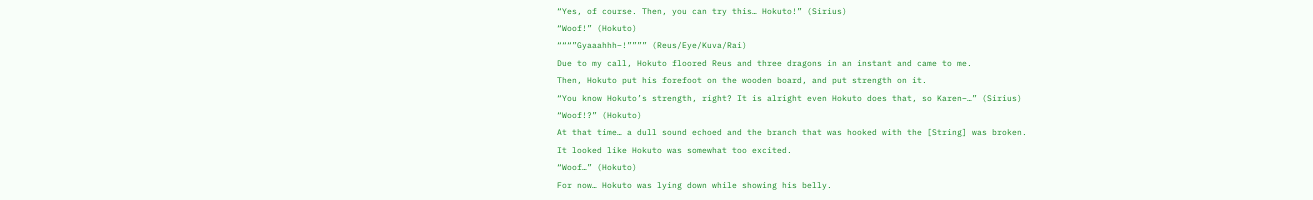“Yes, of course. Then, you can try this… Hokuto!” (Sirius)
“Woof!” (Hokuto)
“““”Gyaaahhh–!”””” (Reus/Eye/Kuva/Rai)
Due to my call, Hokuto floored Reus and three dragons in an instant and came to me.
Then, Hokuto put his forefoot on the wooden board, and put strength on it.
“You know Hokuto’s strength, right? It is alright even Hokuto does that, so Karen–…” (Sirius)
“Woof!?” (Hokuto)
At that time… a dull sound echoed and the branch that was hooked with the [String] was broken.
It looked like Hokuto was somewhat too excited.
“Woof…” (Hokuto)
For now… Hokuto was lying down while showing his belly.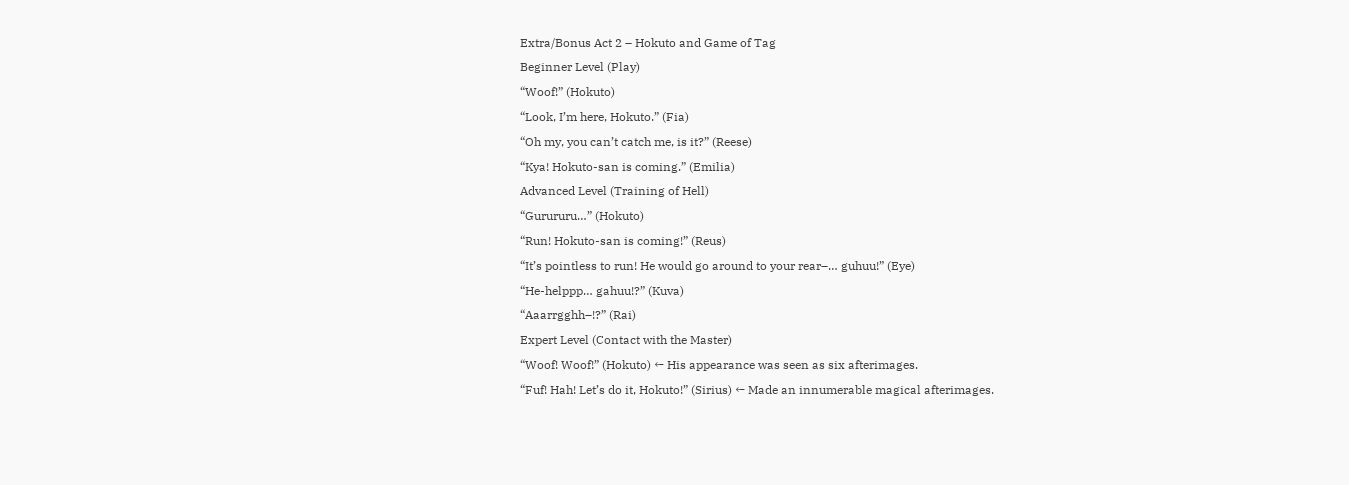Extra/Bonus Act 2 – Hokuto and Game of Tag
Beginner Level (Play)
“Woof!” (Hokuto)
“Look, I’m here, Hokuto.” (Fia)
“Oh my, you can’t catch me, is it?” (Reese)
“Kya! Hokuto-san is coming.” (Emilia)
Advanced Level (Training of Hell)
“Gurururu…” (Hokuto)
“Run! Hokuto-san is coming!” (Reus)
“It’s pointless to run! He would go around to your rear–… guhuu!” (Eye)
“He-helppp… gahuu!?” (Kuva)
“Aaarrgghh–!?” (Rai)
Expert Level (Contact with the Master)
“Woof! Woof!” (Hokuto) ← His appearance was seen as six afterimages.
“Fuf! Hah! Let’s do it, Hokuto!” (Sirius) ← Made an innumerable magical afterimages.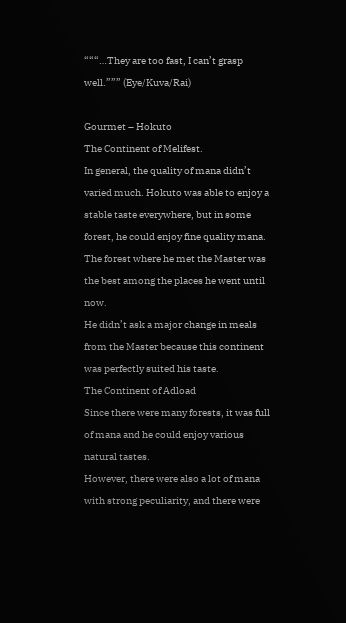“““…They are too fast, I can’t grasp well.””” (Eye/Kuva/Rai)

Gourmet – Hokuto
The Continent of Melifest.
In general, the quality of mana didn’t varied much. Hokuto was able to enjoy a stable taste everywhere, but in some forest, he could enjoy fine quality mana.
The forest where he met the Master was the best among the places he went until now.
He didn’t ask a major change in meals from the Master because this continent was perfectly suited his taste.
The Continent of Adload
Since there were many forests, it was full of mana and he could enjoy various natural tastes.
However, there were also a lot of mana with strong peculiarity, and there were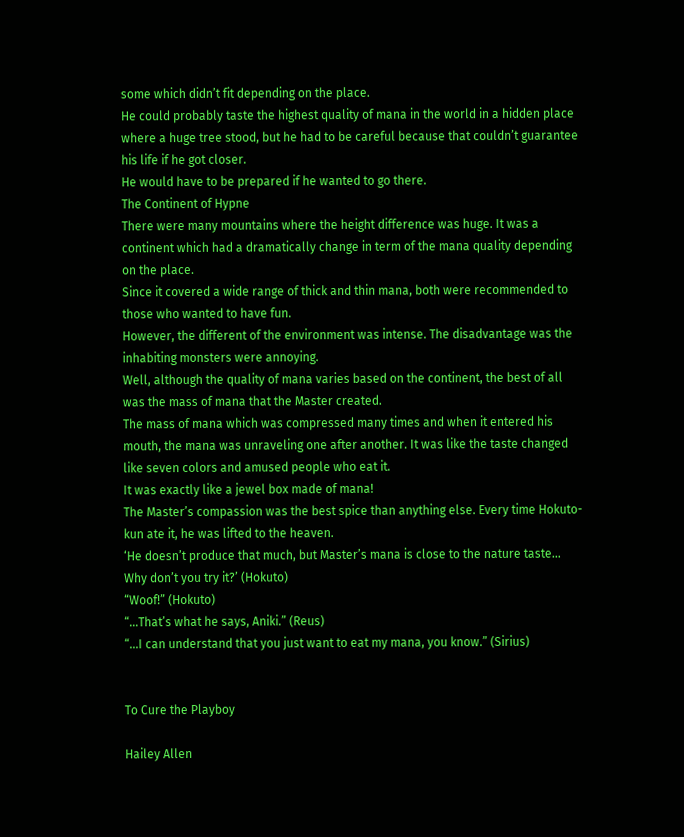some which didn’t fit depending on the place.
He could probably taste the highest quality of mana in the world in a hidden place where a huge tree stood, but he had to be careful because that couldn’t guarantee his life if he got closer.
He would have to be prepared if he wanted to go there.
The Continent of Hypne
There were many mountains where the height difference was huge. It was a continent which had a dramatically change in term of the mana quality depending on the place.
Since it covered a wide range of thick and thin mana, both were recommended to those who wanted to have fun.
However, the different of the environment was intense. The disadvantage was the inhabiting monsters were annoying.
Well, although the quality of mana varies based on the continent, the best of all was the mass of mana that the Master created.
The mass of mana which was compressed many times and when it entered his mouth, the mana was unraveling one after another. It was like the taste changed like seven colors and amused people who eat it.
It was exactly like a jewel box made of mana!
The Master’s compassion was the best spice than anything else. Every time Hokuto-kun ate it, he was lifted to the heaven.
‘He doesn’t produce that much, but Master’s mana is close to the nature taste… Why don’t you try it?’ (Hokuto)
“Woof!” (Hokuto)
“…That’s what he says, Aniki.” (Reus)
“…I can understand that you just want to eat my mana, you know.” (Sirius)


To Cure the Playboy

Hailey Allen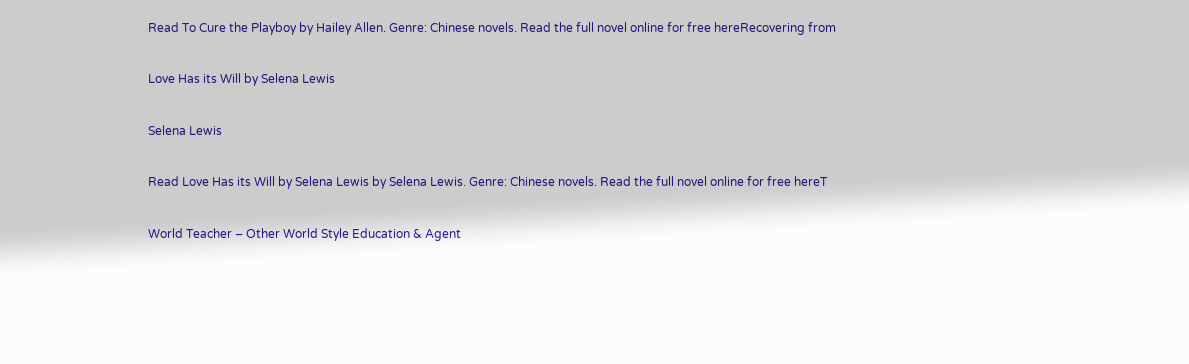Read To Cure the Playboy by Hailey Allen. Genre: Chinese novels. Read the full novel online for free hereRecovering from

Love Has its Will by Selena Lewis

Selena Lewis

Read Love Has its Will by Selena Lewis by Selena Lewis. Genre: Chinese novels. Read the full novel online for free hereT

World Teacher – Other World Style Education & Agent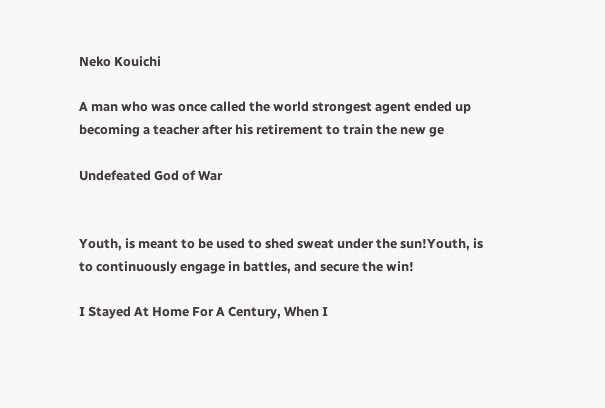Neko Kouichi

A man who was once called the world strongest agent ended up becoming a teacher after his retirement to train the new ge

Undefeated God of War


Youth, is meant to be used to shed sweat under the sun!Youth, is to continuously engage in battles, and secure the win!

I Stayed At Home For A Century, When I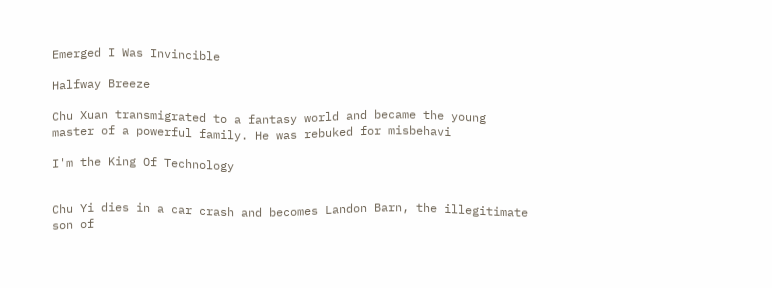Emerged I Was Invincible

Halfway Breeze

Chu Xuan transmigrated to a fantasy world and became the young master of a powerful family. He was rebuked for misbehavi

I'm the King Of Technology


Chu Yi dies in a car crash and becomes Landon Barn, the illegitimate son of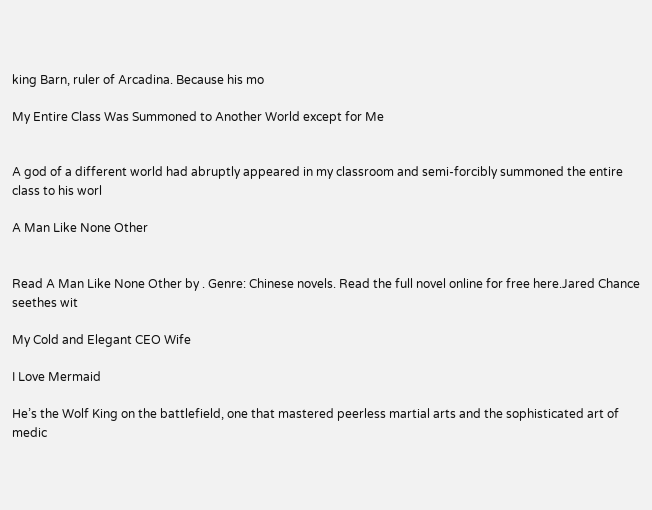king Barn, ruler of Arcadina. Because his mo

My Entire Class Was Summoned to Another World except for Me


A god of a different world had abruptly appeared in my classroom and semi-forcibly summoned the entire class to his worl

A Man Like None Other


Read A Man Like None Other by . Genre: Chinese novels. Read the full novel online for free here.Jared Chance seethes wit

My Cold and Elegant CEO Wife

I Love Mermaid

He’s the Wolf King on the battlefield, one that mastered peerless martial arts and the sophisticated art of medic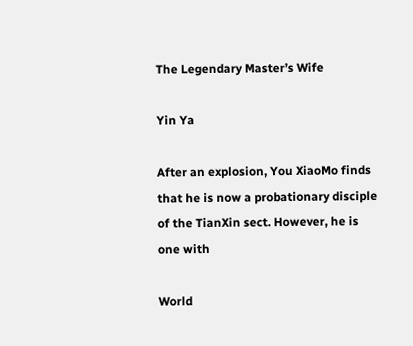The Legendary Master’s Wife

Yin Ya

After an explosion, You XiaoMo finds that he is now a probationary disciple of the TianXin sect. However, he is one with

World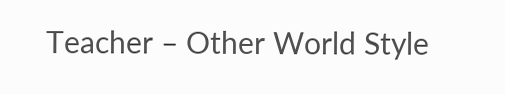Teacher – Other World Style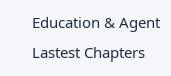Education & Agent Lastest Chapters